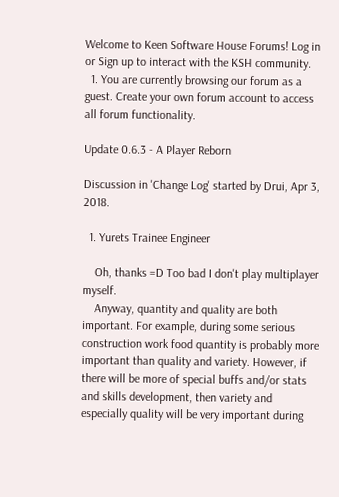Welcome to Keen Software House Forums! Log in or Sign up to interact with the KSH community.
  1. You are currently browsing our forum as a guest. Create your own forum account to access all forum functionality.

Update 0.6.3 - A Player Reborn

Discussion in 'Change Log' started by Drui, Apr 3, 2018.

  1. Yurets Trainee Engineer

    Oh, thanks =D Too bad I don't play multiplayer myself.
    Anyway, quantity and quality are both important. For example, during some serious construction work food quantity is probably more important than quality and variety. However, if there will be more of special buffs and/or stats and skills development, then variety and especially quality will be very important during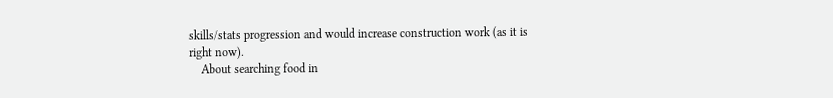skills/stats progression and would increase construction work (as it is right now).
    About searching food in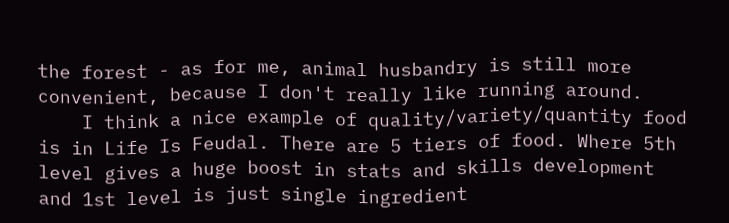the forest - as for me, animal husbandry is still more convenient, because I don't really like running around.
    I think a nice example of quality/variety/quantity food is in Life Is Feudal. There are 5 tiers of food. Where 5th level gives a huge boost in stats and skills development and 1st level is just single ingredient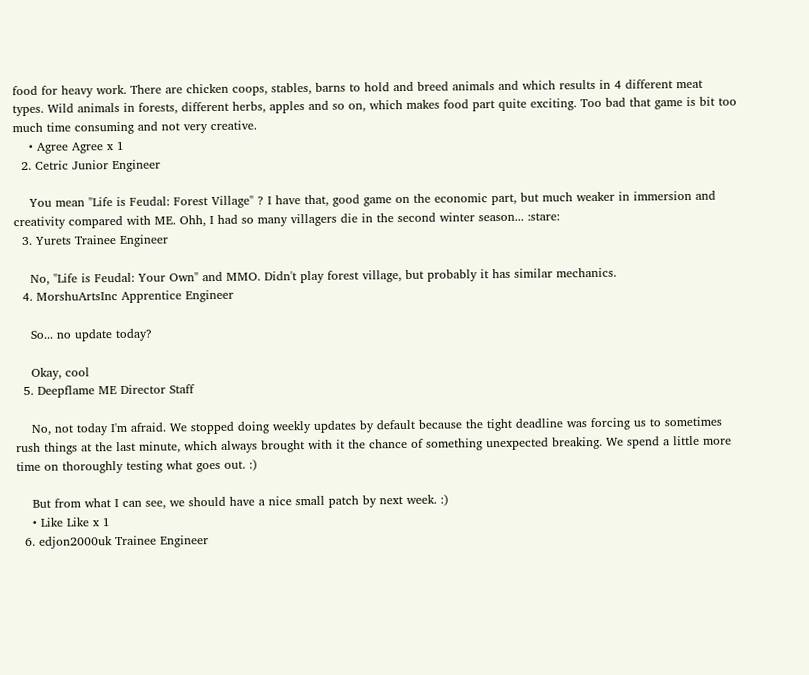food for heavy work. There are chicken coops, stables, barns to hold and breed animals and which results in 4 different meat types. Wild animals in forests, different herbs, apples and so on, which makes food part quite exciting. Too bad that game is bit too much time consuming and not very creative.
    • Agree Agree x 1
  2. Cetric Junior Engineer

    You mean "Life is Feudal: Forest Village" ? I have that, good game on the economic part, but much weaker in immersion and creativity compared with ME. Ohh, I had so many villagers die in the second winter season... :stare:
  3. Yurets Trainee Engineer

    No, "Life is Feudal: Your Own" and MMO. Didn't play forest village, but probably it has similar mechanics.
  4. MorshuArtsInc Apprentice Engineer

    So... no update today?

    Okay, cool
  5. Deepflame ME Director Staff

    No, not today I'm afraid. We stopped doing weekly updates by default because the tight deadline was forcing us to sometimes rush things at the last minute, which always brought with it the chance of something unexpected breaking. We spend a little more time on thoroughly testing what goes out. :)

    But from what I can see, we should have a nice small patch by next week. :)
    • Like Like x 1
  6. edjon2000uk Trainee Engineer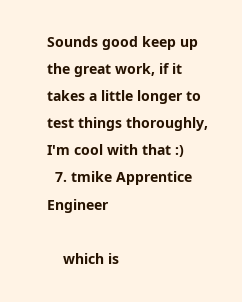Sounds good keep up the great work, if it takes a little longer to test things thoroughly, I'm cool with that :)
  7. tmike Apprentice Engineer

    which is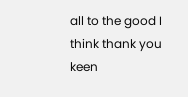all to the good I think thank you keen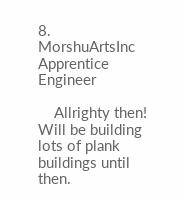8. MorshuArtsInc Apprentice Engineer

    Allrighty then! Will be building lots of plank buildings until then.